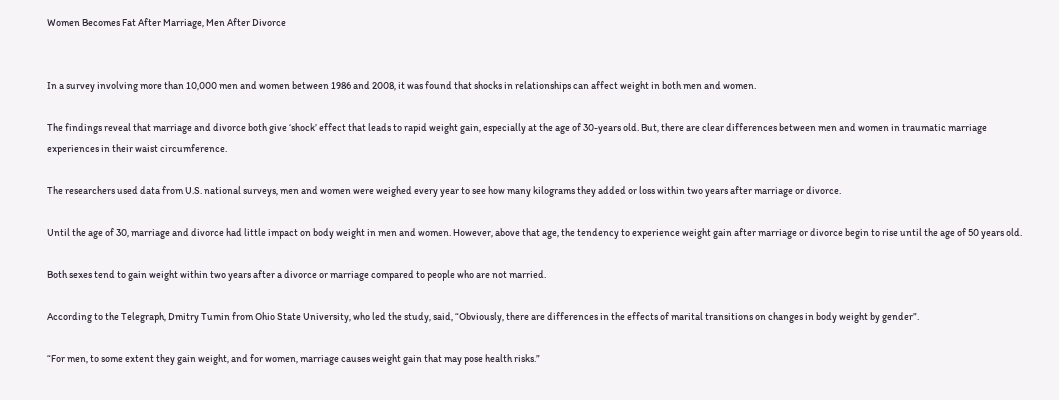Women Becomes Fat After Marriage, Men After Divorce


In a survey involving more than 10,000 men and women between 1986 and 2008, it was found that shocks in relationships can affect weight in both men and women.

The findings reveal that marriage and divorce both give ‘shock’ effect that leads to rapid weight gain, especially at the age of 30-years old. But, there are clear differences between men and women in traumatic marriage experiences in their waist circumference.

The researchers used data from U.S. national surveys, men and women were weighed every year to see how many kilograms they added or loss within two years after marriage or divorce.

Until the age of 30, marriage and divorce had little impact on body weight in men and women. However, above that age, the tendency to experience weight gain after marriage or divorce begin to rise until the age of 50 years old.

Both sexes tend to gain weight within two years after a divorce or marriage compared to people who are not married.

According to the Telegraph, Dmitry Tumin from Ohio State University, who led the study, said, “Obviously, there are differences in the effects of marital transitions on changes in body weight by gender”.

“For men, to some extent they gain weight, and for women, marriage causes weight gain that may pose health risks.”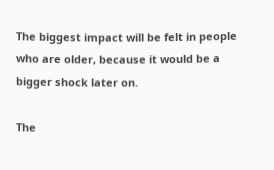The biggest impact will be felt in people who are older, because it would be a bigger shock later on.

The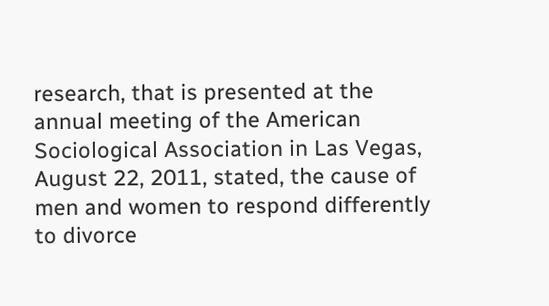research, that is presented at the annual meeting of the American Sociological Association in Las Vegas, August 22, 2011, stated, the cause of men and women to respond differently to divorce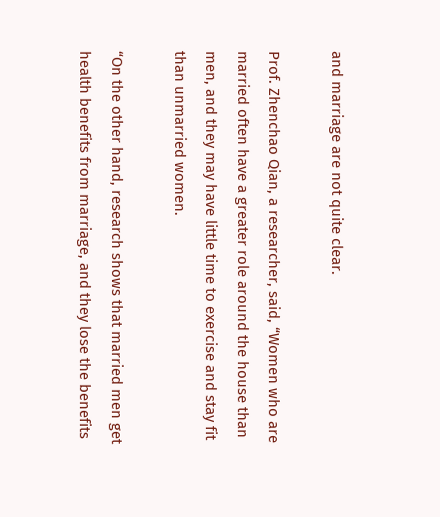and marriage are not quite clear.

Prof. Zhenchao Qian, a researcher, said, “Women who are married often have a greater role around the house than men, and they may have little time to exercise and stay fit than unmarried women.

“On the other hand, research shows that married men get health benefits from marriage, and they lose the benefits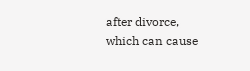after divorce, which can cause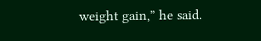weight gain,” he said.